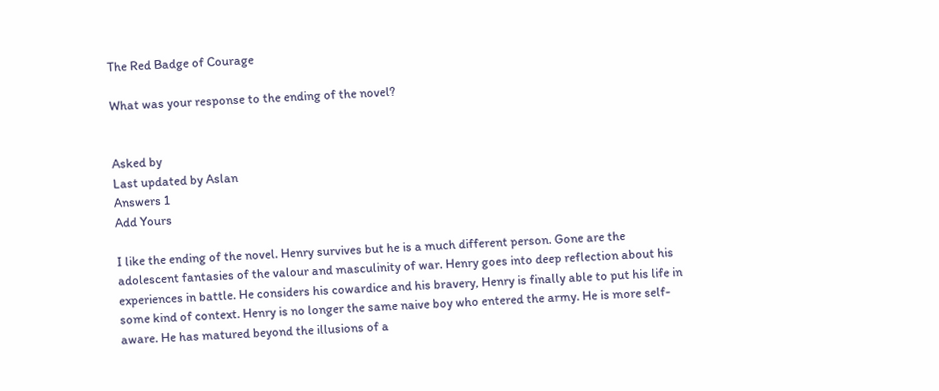The Red Badge of Courage

What was your response to the ending of the novel?


Asked by
Last updated by Aslan
Answers 1
Add Yours

I like the ending of the novel. Henry survives but he is a much different person. Gone are the adolescent fantasies of the valour and masculinity of war. Henry goes into deep reflection about his experiences in battle. He considers his cowardice and his bravery, Henry is finally able to put his life in some kind of context. Henry is no longer the same naive boy who entered the army. He is more self-aware. He has matured beyond the illusions of a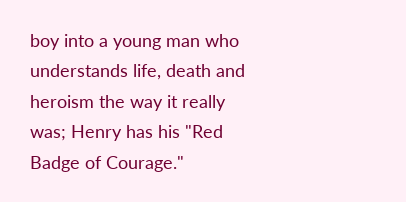boy into a young man who understands life, death and heroism the way it really was; Henry has his "Red Badge of Courage."